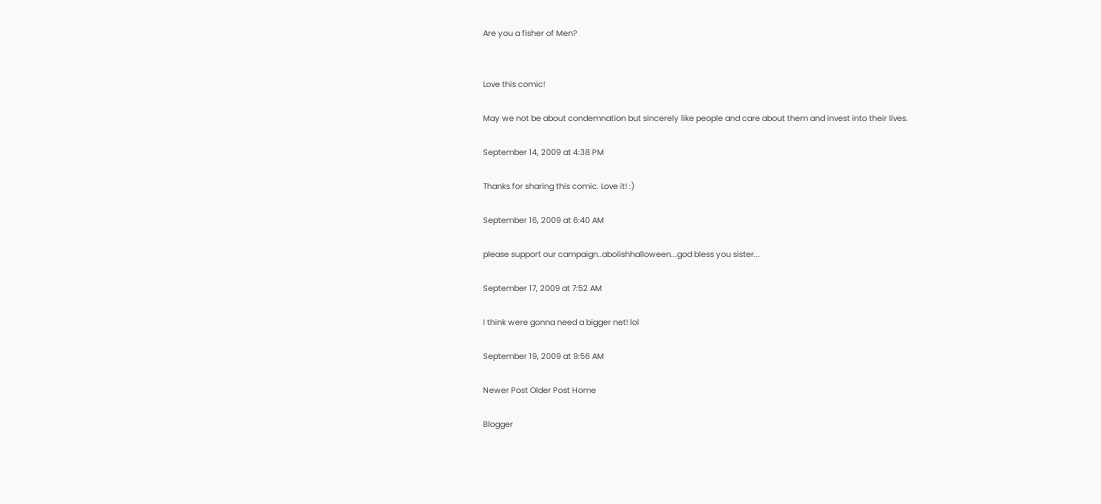Are you a fisher of Men?


Love this comic!

May we not be about condemnation but sincerely like people and care about them and invest into their lives.

September 14, 2009 at 4:38 PM

Thanks for sharing this comic. Love it! :)

September 16, 2009 at 6:40 AM

please support our campaign..abolishhalloween...god bless you sister...

September 17, 2009 at 7:52 AM

I think were gonna need a bigger net! lol

September 19, 2009 at 9:56 AM

Newer Post Older Post Home

Blogger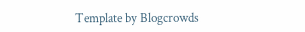Template by Blogcrowds